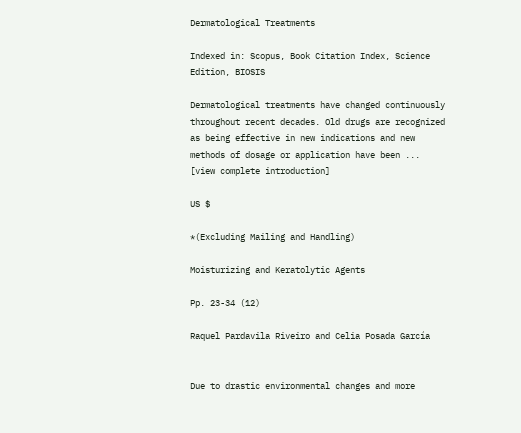Dermatological Treatments

Indexed in: Scopus, Book Citation Index, Science Edition, BIOSIS

Dermatological treatments have changed continuously throughout recent decades. Old drugs are recognized as being effective in new indications and new methods of dosage or application have been ...
[view complete introduction]

US $

*(Excluding Mailing and Handling)

Moisturizing and Keratolytic Agents

Pp. 23-34 (12)

Raquel Pardavila Riveiro and Celia Posada García


Due to drastic environmental changes and more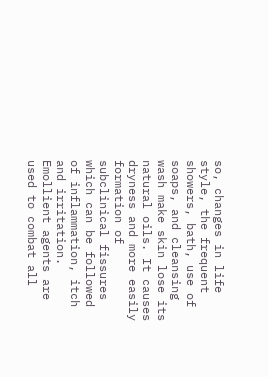so, changes in life style, the frequent showers, bath, use of soaps, and cleansing wash make skin lose its natural oils. It causes dryness and more easily formation of subclinical fissures which can be followed of inflammation, itch and irritation. Emollient agents are used to combat all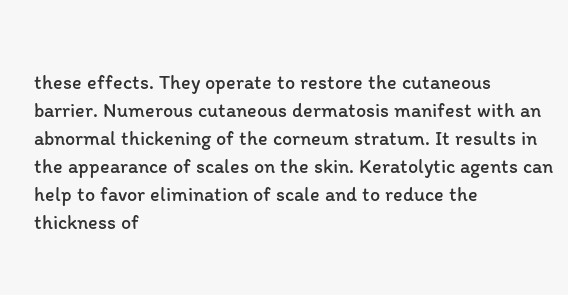these effects. They operate to restore the cutaneous barrier. Numerous cutaneous dermatosis manifest with an abnormal thickening of the corneum stratum. It results in the appearance of scales on the skin. Keratolytic agents can help to favor elimination of scale and to reduce the thickness of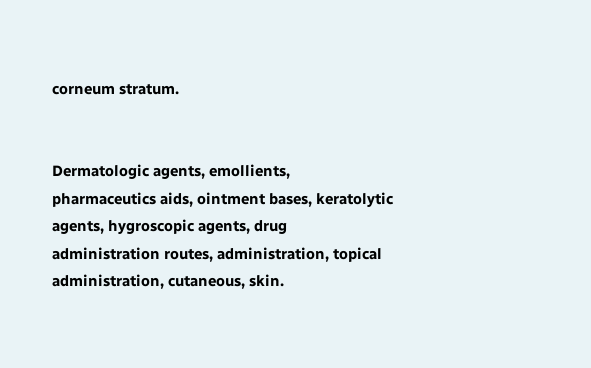corneum stratum.


Dermatologic agents, emollients, pharmaceutics aids, ointment bases, keratolytic agents, hygroscopic agents, drug administration routes, administration, topical administration, cutaneous, skin.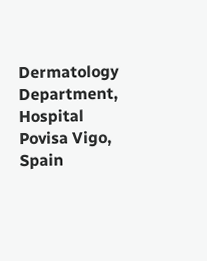Dermatology Department, Hospital Povisa Vigo, Spain